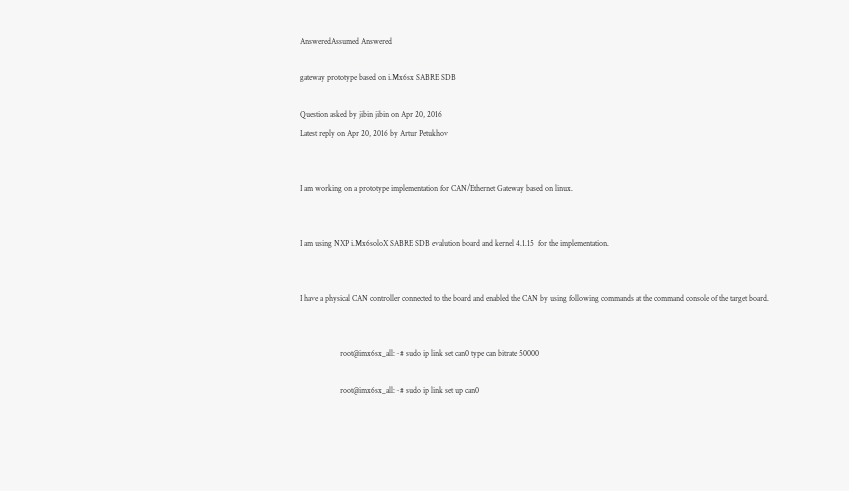AnsweredAssumed Answered

gateway prototype based on i.Mx6sx SABRE SDB

Question asked by jibin jibin on Apr 20, 2016
Latest reply on Apr 20, 2016 by Artur Petukhov


I am working on a prototype implementation for CAN/Ethernet Gateway based on linux.


I am using NXP i.Mx6soloX SABRE SDB evalution board and kernel 4.1.15  for the implementation.


I have a physical CAN controller connected to the board and enabled the CAN by using following commands at the command console of the target board.


                    root@imx6sx_all:~# sudo ip link set can0 type can bitrate 50000

                    root@imx6sx_all:~# sudo ip link set up can0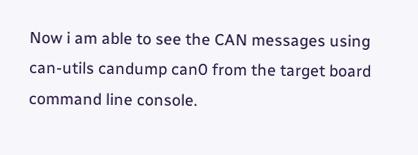Now i am able to see the CAN messages using can-utils candump can0 from the target board command line console.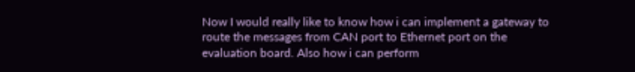Now I would really like to know how i can implement a gateway to route the messages from CAN port to Ethernet port on the evaluation board. Also how i can perform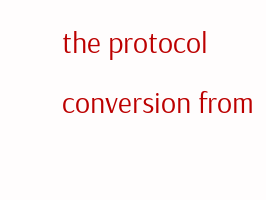the protocol conversion from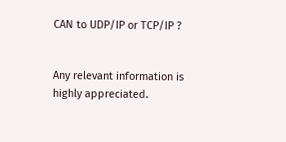CAN to UDP/IP or TCP/IP ?


Any relevant information is highly appreciated.